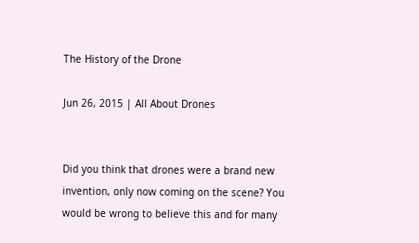The History of the Drone

Jun 26, 2015 | All About Drones


Did you think that drones were a brand new invention, only now coming on the scene? You would be wrong to believe this and for many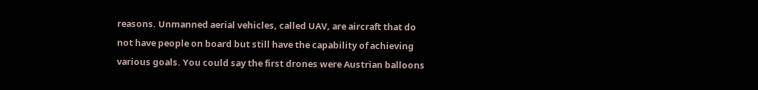reasons. Unmanned aerial vehicles, called UAV, are aircraft that do not have people on board but still have the capability of achieving various goals. You could say the first drones were Austrian balloons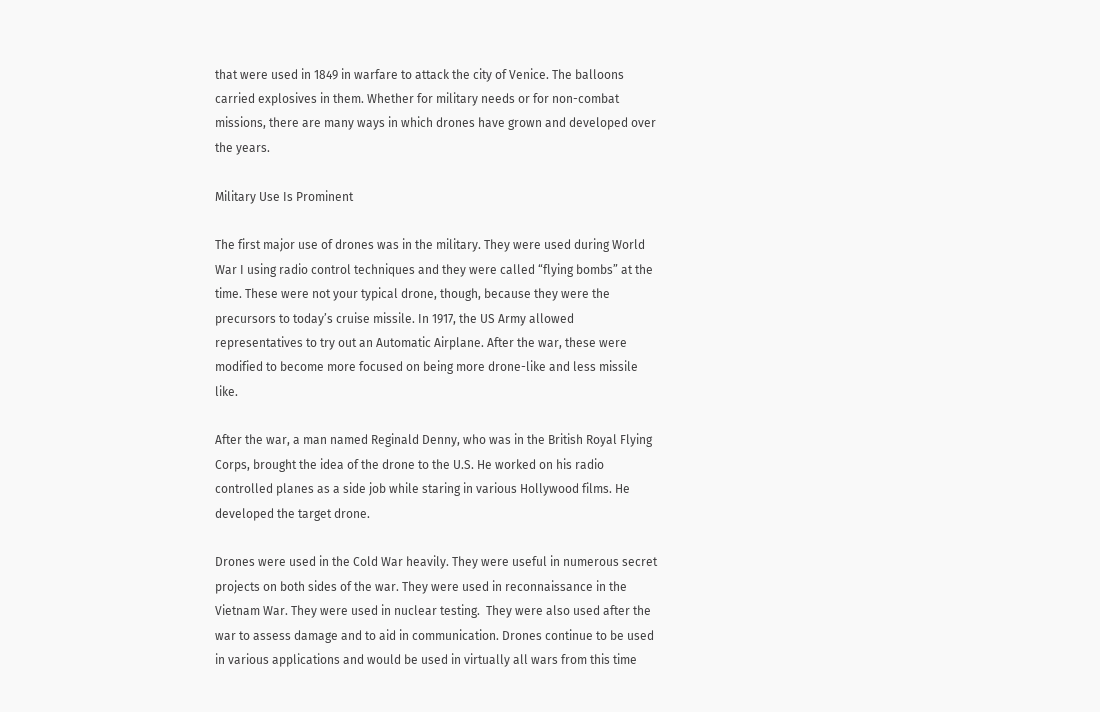that were used in 1849 in warfare to attack the city of Venice. The balloons carried explosives in them. Whether for military needs or for non-combat missions, there are many ways in which drones have grown and developed over the years.

Military Use Is Prominent

The first major use of drones was in the military. They were used during World War I using radio control techniques and they were called “flying bombs” at the time. These were not your typical drone, though, because they were the precursors to today’s cruise missile. In 1917, the US Army allowed representatives to try out an Automatic Airplane. After the war, these were modified to become more focused on being more drone-like and less missile like.

After the war, a man named Reginald Denny, who was in the British Royal Flying Corps, brought the idea of the drone to the U.S. He worked on his radio controlled planes as a side job while staring in various Hollywood films. He developed the target drone.

Drones were used in the Cold War heavily. They were useful in numerous secret projects on both sides of the war. They were used in reconnaissance in the Vietnam War. They were used in nuclear testing.  They were also used after the war to assess damage and to aid in communication. Drones continue to be used in various applications and would be used in virtually all wars from this time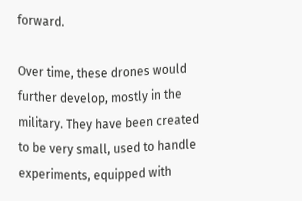forward.

Over time, these drones would further develop, mostly in the military. They have been created to be very small, used to handle experiments, equipped with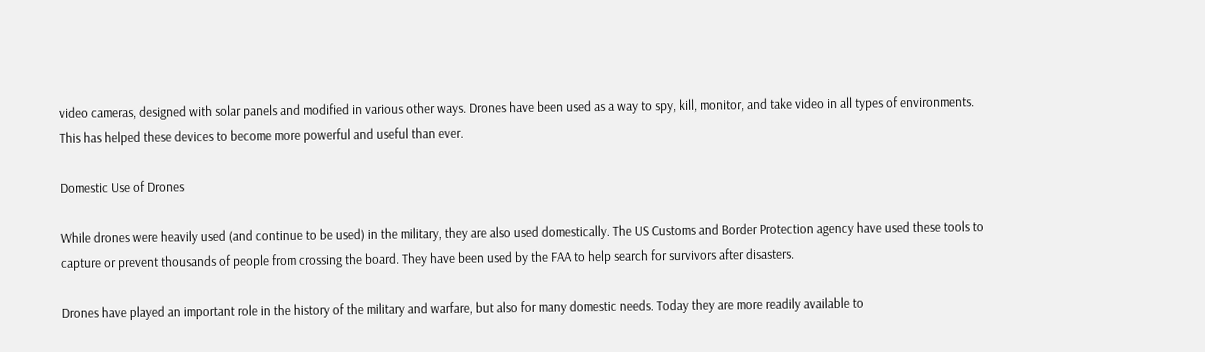video cameras, designed with solar panels and modified in various other ways. Drones have been used as a way to spy, kill, monitor, and take video in all types of environments. This has helped these devices to become more powerful and useful than ever.

Domestic Use of Drones

While drones were heavily used (and continue to be used) in the military, they are also used domestically. The US Customs and Border Protection agency have used these tools to capture or prevent thousands of people from crossing the board. They have been used by the FAA to help search for survivors after disasters.

Drones have played an important role in the history of the military and warfare, but also for many domestic needs. Today they are more readily available to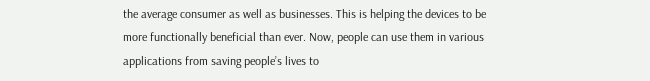the average consumer as well as businesses. This is helping the devices to be more functionally beneficial than ever. Now, people can use them in various applications from saving people’s lives to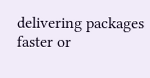delivering packages faster or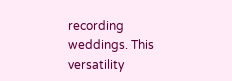recording weddings. This versatility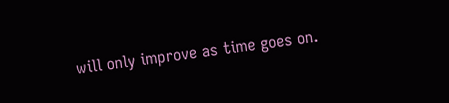will only improve as time goes on.